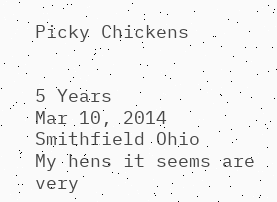Picky Chickens


5 Years
Mar 10, 2014
Smithfield Ohio
My hens it seems are very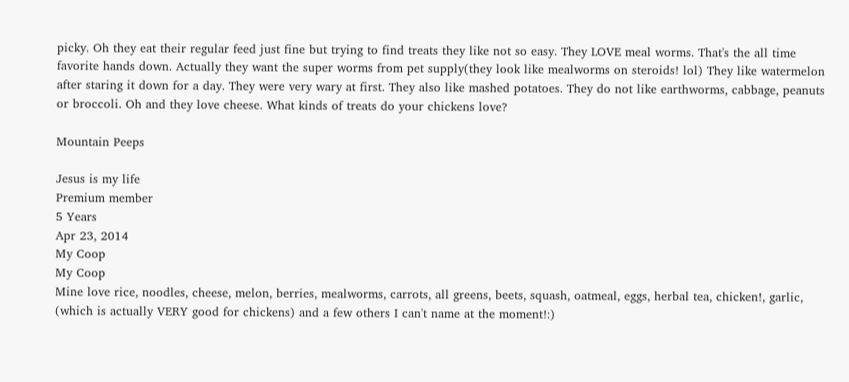picky. Oh they eat their regular feed just fine but trying to find treats they like not so easy. They LOVE meal worms. That's the all time favorite hands down. Actually they want the super worms from pet supply(they look like mealworms on steroids! lol) They like watermelon after staring it down for a day. They were very wary at first. They also like mashed potatoes. They do not like earthworms, cabbage, peanuts or broccoli. Oh and they love cheese. What kinds of treats do your chickens love?

Mountain Peeps

Jesus is my life
Premium member
5 Years
Apr 23, 2014
My Coop
My Coop
Mine love rice, noodles, cheese, melon, berries, mealworms, carrots, all greens, beets, squash, oatmeal, eggs, herbal tea, chicken!, garlic, (which is actually VERY good for chickens) and a few others I can't name at the moment!:)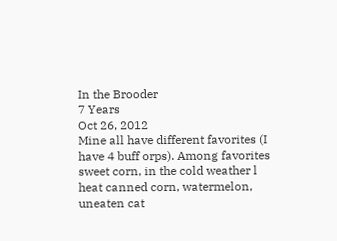In the Brooder
7 Years
Oct 26, 2012
Mine all have different favorites (I have 4 buff orps). Among favorites sweet corn, in the cold weather l heat canned corn, watermelon, uneaten cat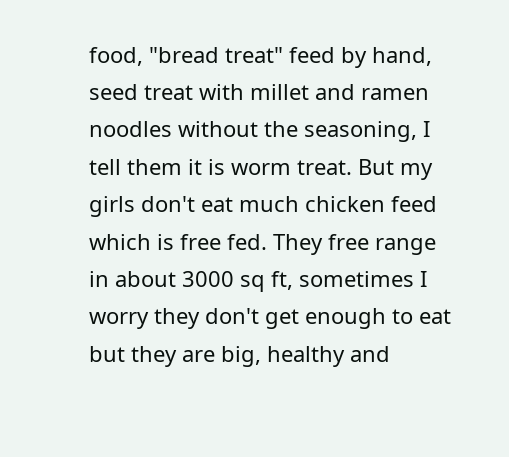food, "bread treat" feed by hand, seed treat with millet and ramen noodles without the seasoning, I tell them it is worm treat. But my girls don't eat much chicken feed which is free fed. They free range in about 3000 sq ft, sometimes I worry they don't get enough to eat but they are big, healthy and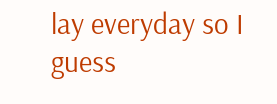lay everyday so I guess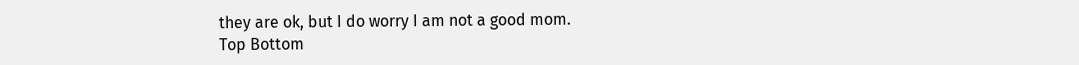they are ok, but I do worry I am not a good mom.
Top Bottom